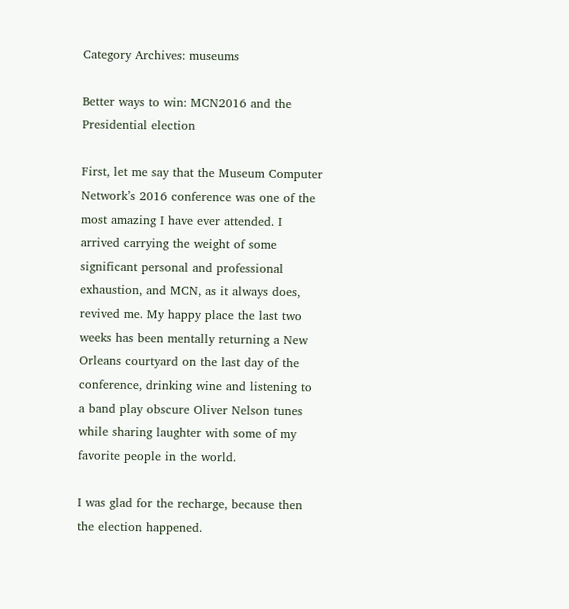Category Archives: museums

Better ways to win: MCN2016 and the Presidential election

First, let me say that the Museum Computer Network’s 2016 conference was one of the most amazing I have ever attended. I arrived carrying the weight of some significant personal and professional exhaustion, and MCN, as it always does, revived me. My happy place the last two weeks has been mentally returning a New Orleans courtyard on the last day of the conference, drinking wine and listening to a band play obscure Oliver Nelson tunes while sharing laughter with some of my favorite people in the world.

I was glad for the recharge, because then the election happened.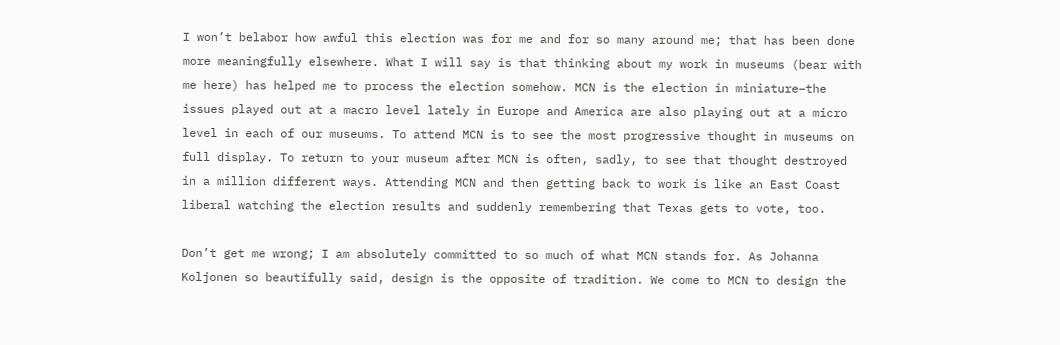I won’t belabor how awful this election was for me and for so many around me; that has been done more meaningfully elsewhere. What I will say is that thinking about my work in museums (bear with me here) has helped me to process the election somehow. MCN is the election in miniature–the issues played out at a macro level lately in Europe and America are also playing out at a micro level in each of our museums. To attend MCN is to see the most progressive thought in museums on full display. To return to your museum after MCN is often, sadly, to see that thought destroyed in a million different ways. Attending MCN and then getting back to work is like an East Coast liberal watching the election results and suddenly remembering that Texas gets to vote, too.

Don’t get me wrong; I am absolutely committed to so much of what MCN stands for. As Johanna Koljonen so beautifully said, design is the opposite of tradition. We come to MCN to design the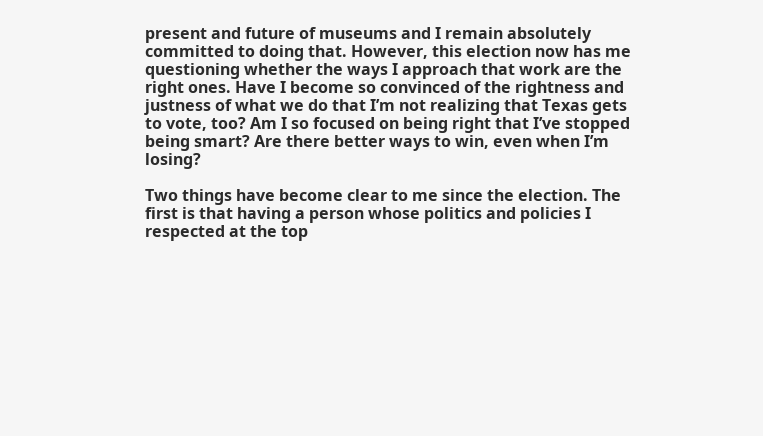present and future of museums and I remain absolutely committed to doing that. However, this election now has me questioning whether the ways I approach that work are the right ones. Have I become so convinced of the rightness and justness of what we do that I’m not realizing that Texas gets to vote, too? Am I so focused on being right that I’ve stopped being smart? Are there better ways to win, even when I’m losing?

Two things have become clear to me since the election. The first is that having a person whose politics and policies I respected at the top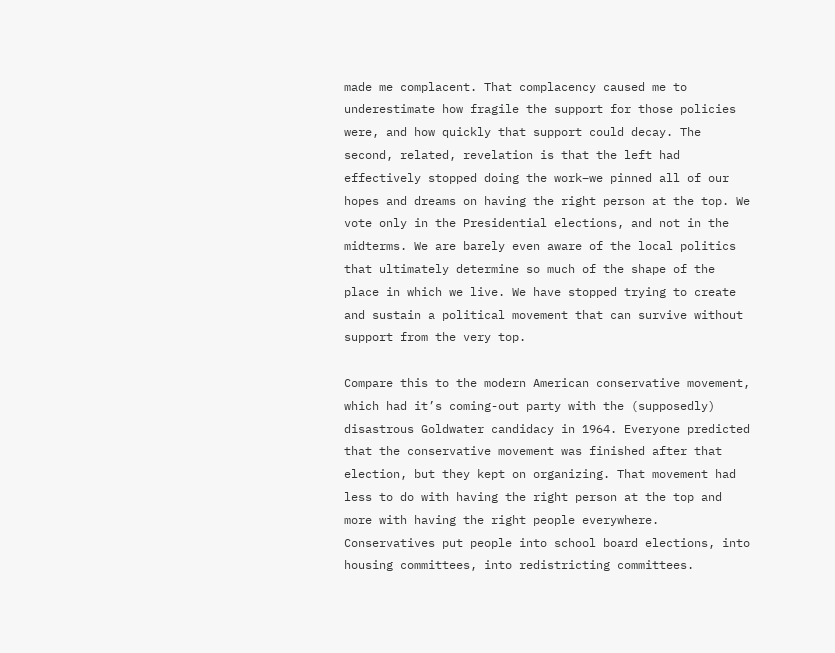made me complacent. That complacency caused me to underestimate how fragile the support for those policies were, and how quickly that support could decay. The second, related, revelation is that the left had effectively stopped doing the work–we pinned all of our hopes and dreams on having the right person at the top. We vote only in the Presidential elections, and not in the midterms. We are barely even aware of the local politics that ultimately determine so much of the shape of the place in which we live. We have stopped trying to create and sustain a political movement that can survive without support from the very top.

Compare this to the modern American conservative movement, which had it’s coming-out party with the (supposedly) disastrous Goldwater candidacy in 1964. Everyone predicted that the conservative movement was finished after that election, but they kept on organizing. That movement had less to do with having the right person at the top and more with having the right people everywhere. Conservatives put people into school board elections, into housing committees, into redistricting committees.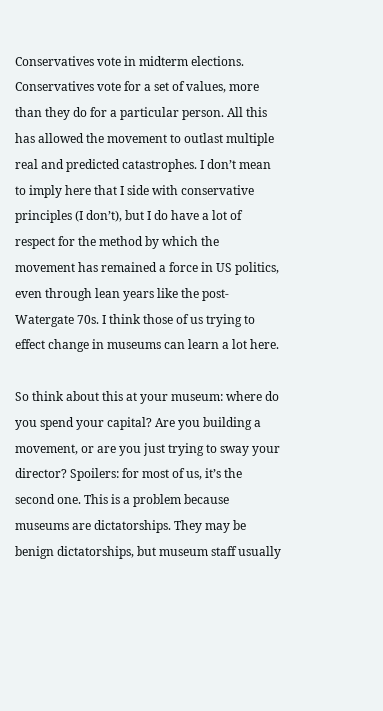Conservatives vote in midterm elections. Conservatives vote for a set of values, more than they do for a particular person. All this has allowed the movement to outlast multiple real and predicted catastrophes. I don’t mean to imply here that I side with conservative principles (I don’t), but I do have a lot of respect for the method by which the movement has remained a force in US politics, even through lean years like the post-Watergate 70s. I think those of us trying to effect change in museums can learn a lot here.

So think about this at your museum: where do you spend your capital? Are you building a movement, or are you just trying to sway your director? Spoilers: for most of us, it’s the second one. This is a problem because museums are dictatorships. They may be benign dictatorships, but museum staff usually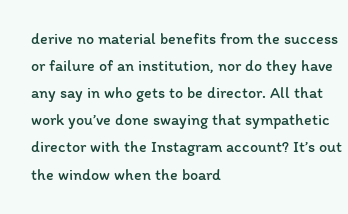derive no material benefits from the success or failure of an institution, nor do they have any say in who gets to be director. All that work you’ve done swaying that sympathetic director with the Instagram account? It’s out the window when the board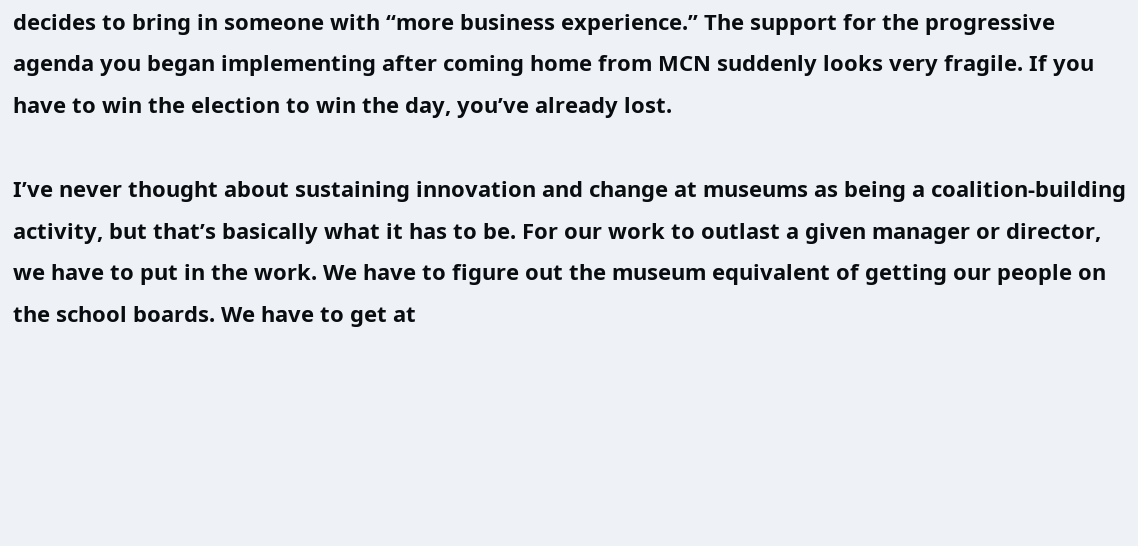decides to bring in someone with “more business experience.” The support for the progressive agenda you began implementing after coming home from MCN suddenly looks very fragile. If you have to win the election to win the day, you’ve already lost.

I’ve never thought about sustaining innovation and change at museums as being a coalition-building activity, but that’s basically what it has to be. For our work to outlast a given manager or director, we have to put in the work. We have to figure out the museum equivalent of getting our people on the school boards. We have to get at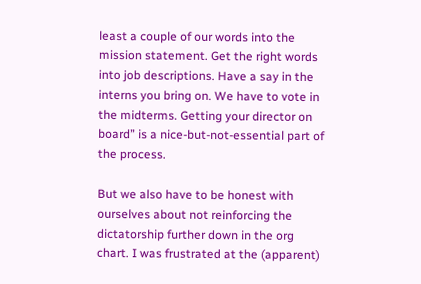least a couple of our words into the mission statement. Get the right words into job descriptions. Have a say in the interns you bring on. We have to vote in the midterms. Getting your director on board” is a nice-but-not-essential part of the process.

But we also have to be honest with ourselves about not reinforcing the dictatorship further down in the org chart. I was frustrated at the (apparent)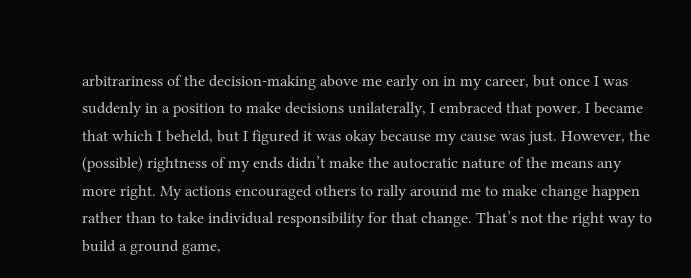arbitrariness of the decision-making above me early on in my career, but once I was suddenly in a position to make decisions unilaterally, I embraced that power. I became that which I beheld, but I figured it was okay because my cause was just. However, the (possible) rightness of my ends didn’t make the autocratic nature of the means any more right. My actions encouraged others to rally around me to make change happen rather than to take individual responsibility for that change. That’s not the right way to build a ground game,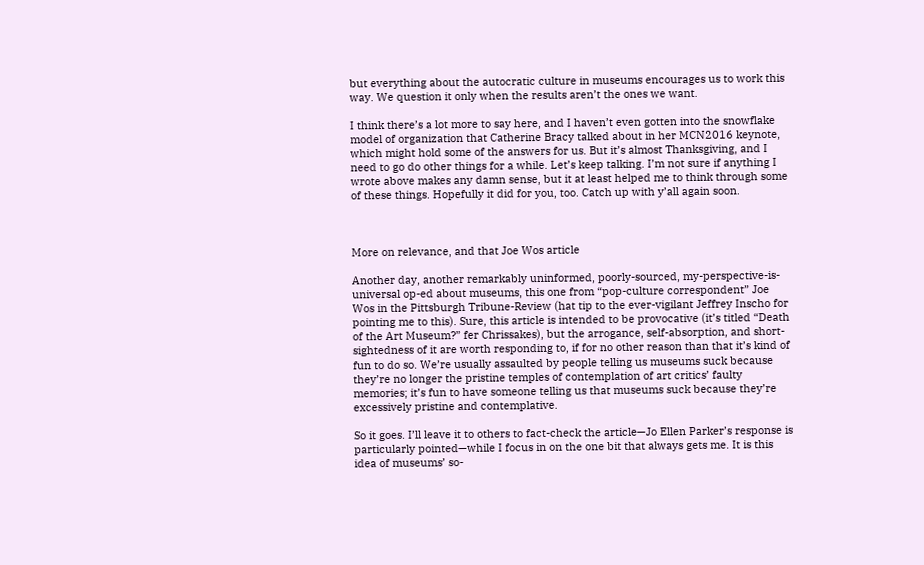but everything about the autocratic culture in museums encourages us to work this way. We question it only when the results aren’t the ones we want.

I think there’s a lot more to say here, and I haven’t even gotten into the snowflake model of organization that Catherine Bracy talked about in her MCN2016 keynote, which might hold some of the answers for us. But it’s almost Thanksgiving, and I need to go do other things for a while. Let’s keep talking. I’m not sure if anything I wrote above makes any damn sense, but it at least helped me to think through some of these things. Hopefully it did for you, too. Catch up with y’all again soon.



More on relevance, and that Joe Wos article

Another day, another remarkably uninformed, poorly-sourced, my-perspective-is-universal op-ed about museums, this one from “pop-culture correspondent” Joe Wos in the Pittsburgh Tribune-Review (hat tip to the ever-vigilant Jeffrey Inscho for pointing me to this). Sure, this article is intended to be provocative (it’s titled “Death of the Art Museum?” fer Chrissakes), but the arrogance, self-absorption, and short-sightedness of it are worth responding to, if for no other reason than that it’s kind of fun to do so. We’re usually assaulted by people telling us museums suck because they’re no longer the pristine temples of contemplation of art critics’ faulty memories; it’s fun to have someone telling us that museums suck because they’re excessively pristine and contemplative.

So it goes. I’ll leave it to others to fact-check the article—Jo Ellen Parker’s response is particularly pointed—while I focus in on the one bit that always gets me. It is this idea of museums’ so-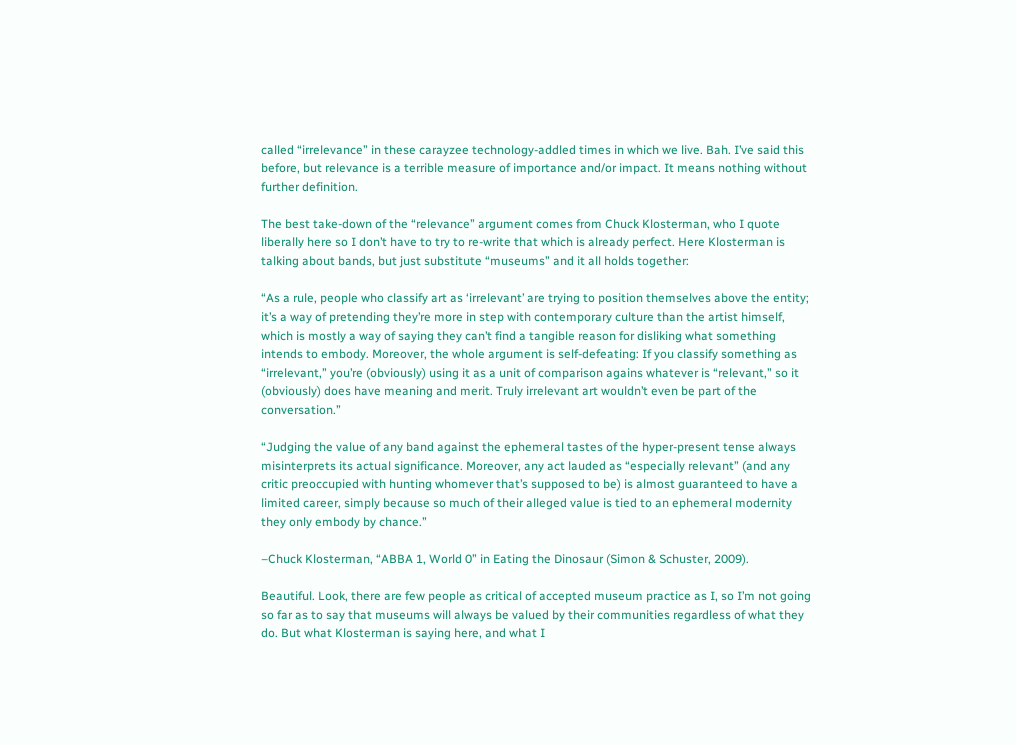called “irrelevance” in these carayzee technology-addled times in which we live. Bah. I’ve said this before, but relevance is a terrible measure of importance and/or impact. It means nothing without further definition.

The best take-down of the “relevance” argument comes from Chuck Klosterman, who I quote liberally here so I don’t have to try to re-write that which is already perfect. Here Klosterman is talking about bands, but just substitute “museums” and it all holds together:

“As a rule, people who classify art as ‘irrelevant’ are trying to position themselves above the entity; it’s a way of pretending they’re more in step with contemporary culture than the artist himself, which is mostly a way of saying they can’t find a tangible reason for disliking what something intends to embody. Moreover, the whole argument is self-defeating: If you classify something as “irrelevant,” you’re (obviously) using it as a unit of comparison agains whatever is “relevant,” so it (obviously) does have meaning and merit. Truly irrelevant art wouldn’t even be part of the conversation.”

“Judging the value of any band against the ephemeral tastes of the hyper-present tense always misinterprets its actual significance. Moreover, any act lauded as “especially relevant” (and any critic preoccupied with hunting whomever that’s supposed to be) is almost guaranteed to have a limited career, simply because so much of their alleged value is tied to an ephemeral modernity they only embody by chance.”

–Chuck Klosterman, “ABBA 1, World 0” in Eating the Dinosaur (Simon & Schuster, 2009).

Beautiful. Look, there are few people as critical of accepted museum practice as I, so I’m not going so far as to say that museums will always be valued by their communities regardless of what they do. But what Klosterman is saying here, and what I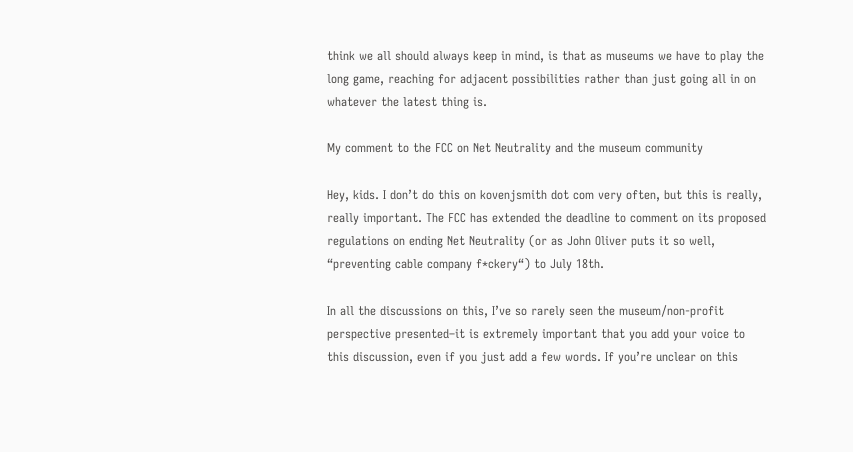think we all should always keep in mind, is that as museums we have to play the long game, reaching for adjacent possibilities rather than just going all in on whatever the latest thing is.

My comment to the FCC on Net Neutrality and the museum community

Hey, kids. I don’t do this on kovenjsmith dot com very often, but this is really, really important. The FCC has extended the deadline to comment on its proposed regulations on ending Net Neutrality (or as John Oliver puts it so well, “preventing cable company f*ckery“) to July 18th.

In all the discussions on this, I’ve so rarely seen the museum/non-profit perspective presented–it is extremely important that you add your voice to this discussion, even if you just add a few words. If you’re unclear on this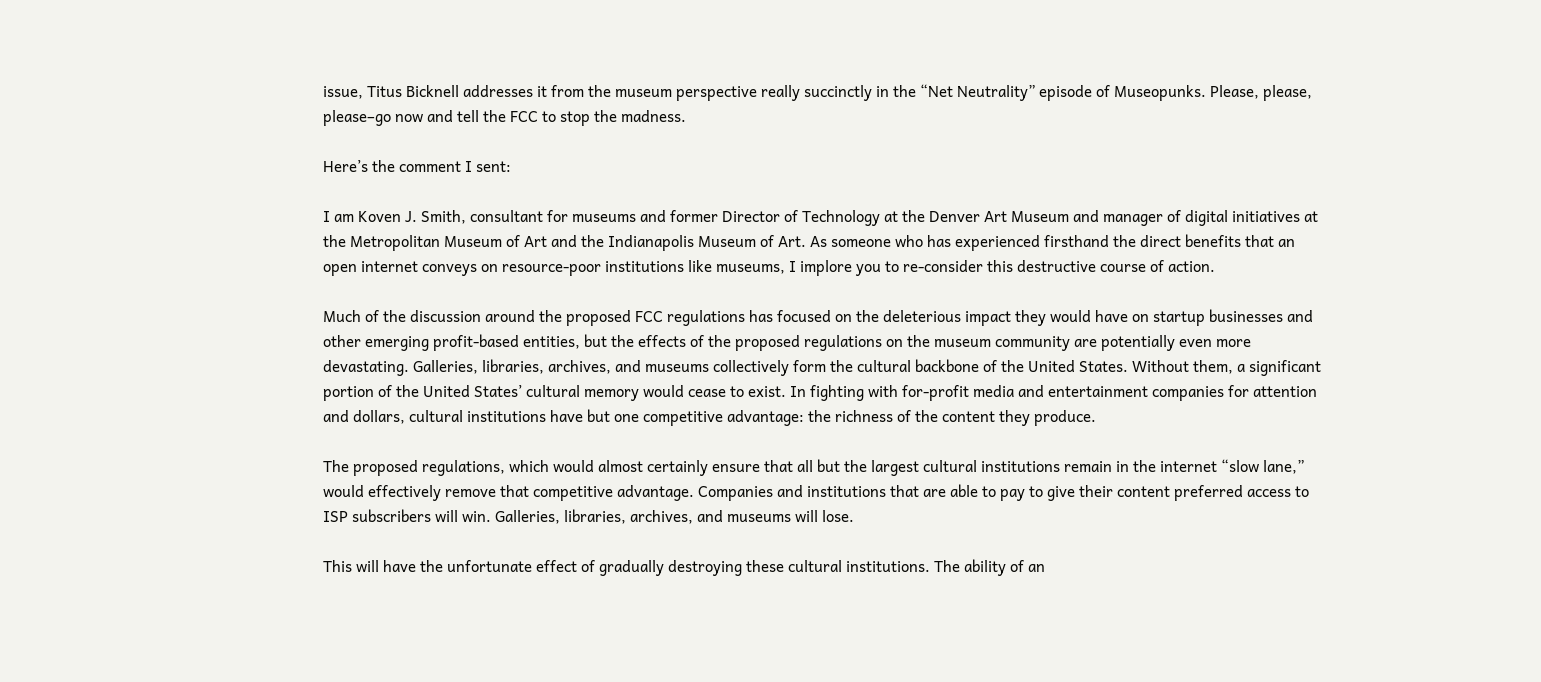issue, Titus Bicknell addresses it from the museum perspective really succinctly in the “Net Neutrality” episode of Museopunks. Please, please, please–go now and tell the FCC to stop the madness.

Here’s the comment I sent:

I am Koven J. Smith, consultant for museums and former Director of Technology at the Denver Art Museum and manager of digital initiatives at the Metropolitan Museum of Art and the Indianapolis Museum of Art. As someone who has experienced firsthand the direct benefits that an open internet conveys on resource-poor institutions like museums, I implore you to re-consider this destructive course of action.

Much of the discussion around the proposed FCC regulations has focused on the deleterious impact they would have on startup businesses and other emerging profit-based entities, but the effects of the proposed regulations on the museum community are potentially even more devastating. Galleries, libraries, archives, and museums collectively form the cultural backbone of the United States. Without them, a significant portion of the United States’ cultural memory would cease to exist. In fighting with for-profit media and entertainment companies for attention and dollars, cultural institutions have but one competitive advantage: the richness of the content they produce.

The proposed regulations, which would almost certainly ensure that all but the largest cultural institutions remain in the internet “slow lane,” would effectively remove that competitive advantage. Companies and institutions that are able to pay to give their content preferred access to ISP subscribers will win. Galleries, libraries, archives, and museums will lose.

This will have the unfortunate effect of gradually destroying these cultural institutions. The ability of an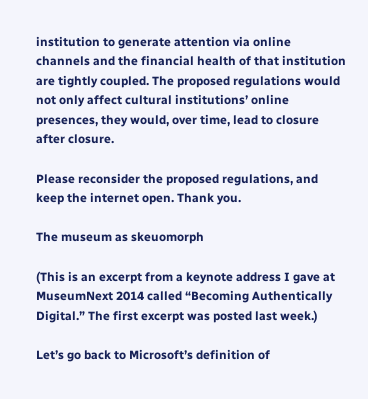institution to generate attention via online channels and the financial health of that institution are tightly coupled. The proposed regulations would not only affect cultural institutions’ online presences, they would, over time, lead to closure after closure.

Please reconsider the proposed regulations, and keep the internet open. Thank you.

The museum as skeuomorph

(This is an excerpt from a keynote address I gave at MuseumNext 2014 called “Becoming Authentically Digital.” The first excerpt was posted last week.)

Let’s go back to Microsoft’s definition of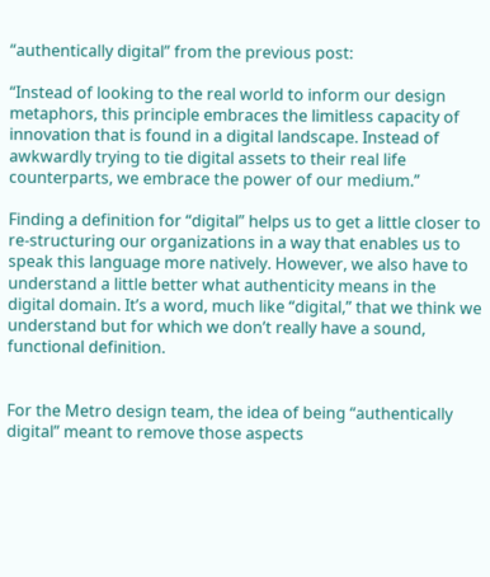“authentically digital” from the previous post:

“Instead of looking to the real world to inform our design metaphors, this principle embraces the limitless capacity of innovation that is found in a digital landscape. Instead of awkwardly trying to tie digital assets to their real life counterparts, we embrace the power of our medium.”

Finding a definition for “digital” helps us to get a little closer to re-structuring our organizations in a way that enables us to speak this language more natively. However, we also have to understand a little better what authenticity means in the digital domain. It’s a word, much like “digital,” that we think we understand but for which we don’t really have a sound, functional definition.


For the Metro design team, the idea of being “authentically digital” meant to remove those aspects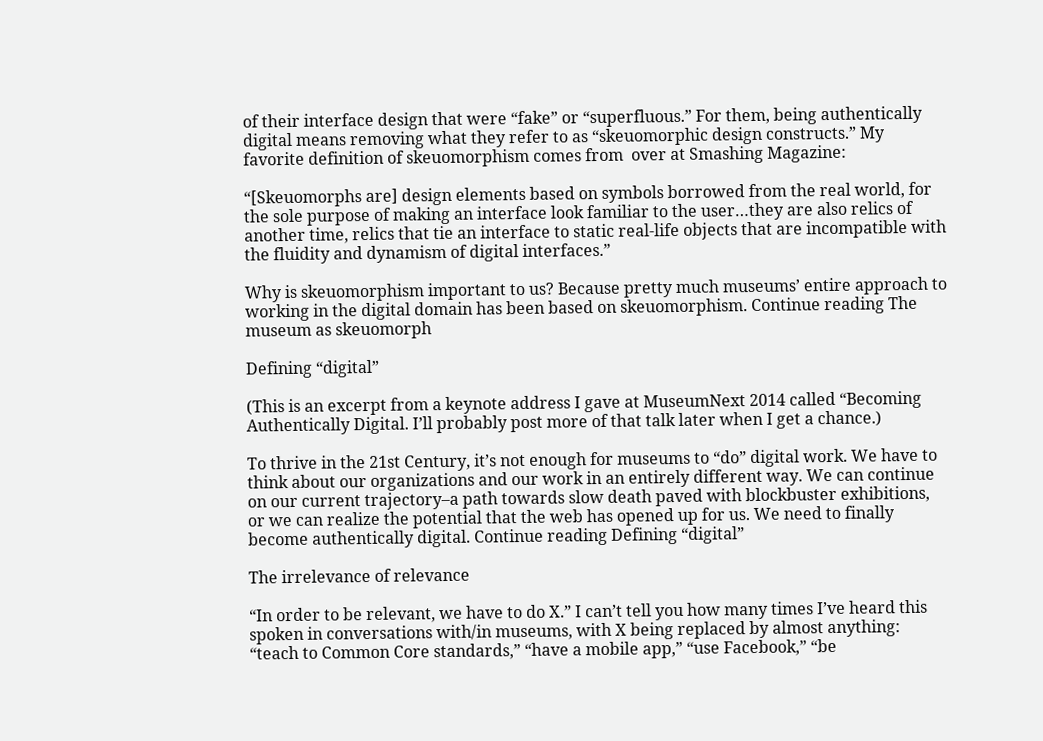of their interface design that were “fake” or “superfluous.” For them, being authentically digital means removing what they refer to as “skeuomorphic design constructs.” My favorite definition of skeuomorphism comes from  over at Smashing Magazine:

“[Skeuomorphs are] design elements based on symbols borrowed from the real world, for the sole purpose of making an interface look familiar to the user…they are also relics of another time, relics that tie an interface to static real-life objects that are incompatible with the fluidity and dynamism of digital interfaces.”

Why is skeuomorphism important to us? Because pretty much museums’ entire approach to working in the digital domain has been based on skeuomorphism. Continue reading The museum as skeuomorph

Defining “digital”

(This is an excerpt from a keynote address I gave at MuseumNext 2014 called “Becoming Authentically Digital. I’ll probably post more of that talk later when I get a chance.)

To thrive in the 21st Century, it’s not enough for museums to “do” digital work. We have to think about our organizations and our work in an entirely different way. We can continue on our current trajectory–a path towards slow death paved with blockbuster exhibitions, or we can realize the potential that the web has opened up for us. We need to finally become authentically digital. Continue reading Defining “digital”

The irrelevance of relevance

“In order to be relevant, we have to do X.” I can’t tell you how many times I’ve heard this spoken in conversations with/in museums, with X being replaced by almost anything: “teach to Common Core standards,” “have a mobile app,” “use Facebook,” “be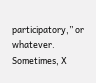participatory,” or whatever. Sometimes, X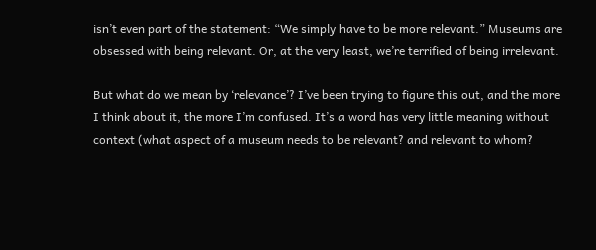isn’t even part of the statement: “We simply have to be more relevant.” Museums are obsessed with being relevant. Or, at the very least, we’re terrified of being irrelevant.

But what do we mean by ‘relevance’? I’ve been trying to figure this out, and the more I think about it, the more I’m confused. It’s a word has very little meaning without context (what aspect of a museum needs to be relevant? and relevant to whom?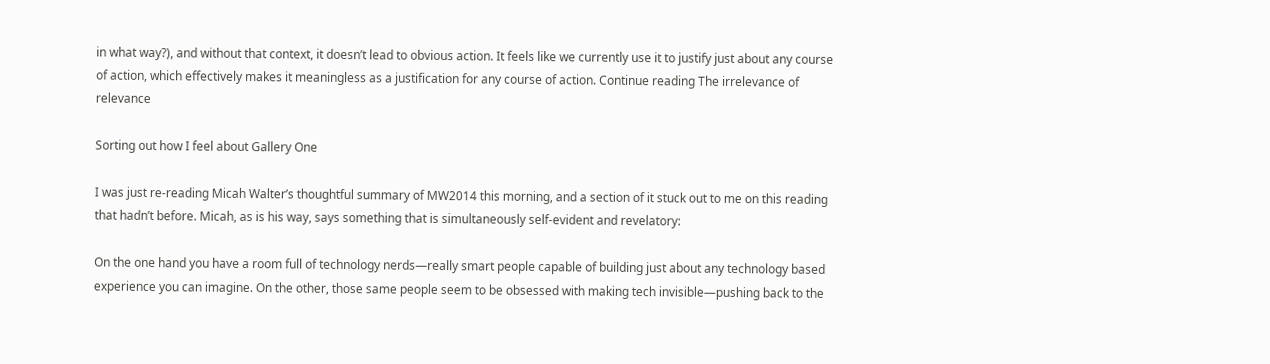in what way?), and without that context, it doesn’t lead to obvious action. It feels like we currently use it to justify just about any course of action, which effectively makes it meaningless as a justification for any course of action. Continue reading The irrelevance of relevance

Sorting out how I feel about Gallery One

I was just re-reading Micah Walter’s thoughtful summary of MW2014 this morning, and a section of it stuck out to me on this reading that hadn’t before. Micah, as is his way, says something that is simultaneously self-evident and revelatory:

On the one hand you have a room full of technology nerds—really smart people capable of building just about any technology based experience you can imagine. On the other, those same people seem to be obsessed with making tech invisible—pushing back to the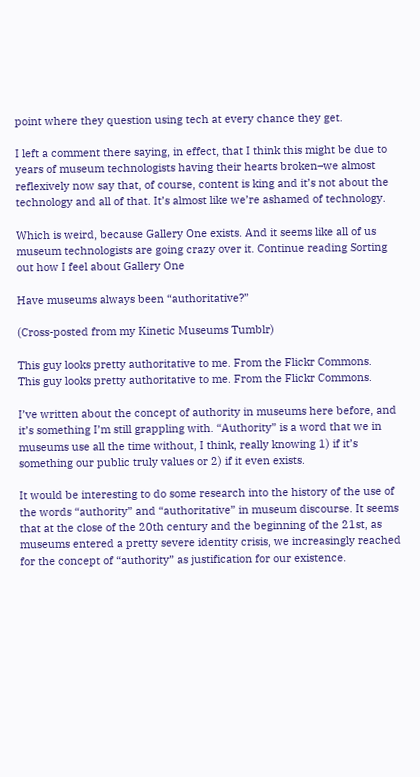point where they question using tech at every chance they get.

I left a comment there saying, in effect, that I think this might be due to years of museum technologists having their hearts broken–we almost reflexively now say that, of course, content is king and it’s not about the technology and all of that. It’s almost like we’re ashamed of technology.

Which is weird, because Gallery One exists. And it seems like all of us museum technologists are going crazy over it. Continue reading Sorting out how I feel about Gallery One

Have museums always been “authoritative?”

(Cross-posted from my Kinetic Museums Tumblr)

This guy looks pretty authoritative to me. From the Flickr Commons.
This guy looks pretty authoritative to me. From the Flickr Commons.

I’ve written about the concept of authority in museums here before, and it’s something I’m still grappling with. “Authority” is a word that we in museums use all the time without, I think, really knowing 1) if it’s something our public truly values or 2) if it even exists.

It would be interesting to do some research into the history of the use of the words “authority” and “authoritative” in museum discourse. It seems that at the close of the 20th century and the beginning of the 21st, as museums entered a pretty severe identity crisis, we increasingly reached for the concept of “authority” as justification for our existence.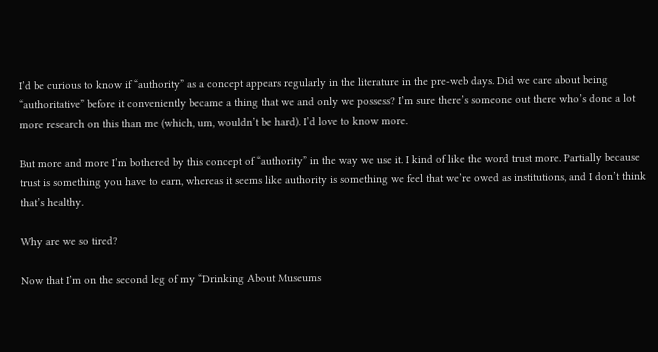I’d be curious to know if “authority” as a concept appears regularly in the literature in the pre-web days. Did we care about being “authoritative” before it conveniently became a thing that we and only we possess? I’m sure there’s someone out there who’s done a lot more research on this than me (which, um, wouldn’t be hard). I’d love to know more.

But more and more I’m bothered by this concept of “authority” in the way we use it. I kind of like the word trust more. Partially because trust is something you have to earn, whereas it seems like authority is something we feel that we’re owed as institutions, and I don’t think that’s healthy.

Why are we so tired?

Now that I’m on the second leg of my “Drinking About Museums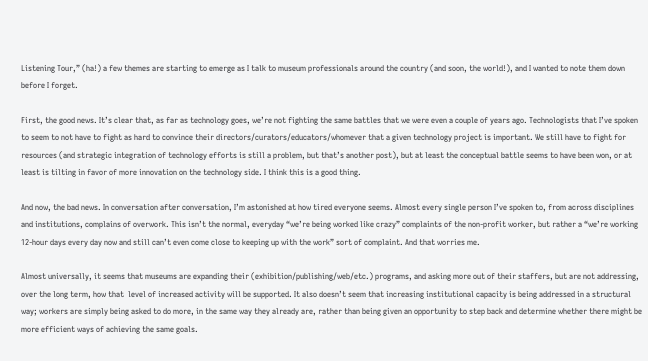Listening Tour,” (ha!) a few themes are starting to emerge as I talk to museum professionals around the country (and soon, the world!), and I wanted to note them down before I forget.

First, the good news. It’s clear that, as far as technology goes, we’re not fighting the same battles that we were even a couple of years ago. Technologists that I’ve spoken to seem to not have to fight as hard to convince their directors/curators/educators/whomever that a given technology project is important. We still have to fight for resources (and strategic integration of technology efforts is still a problem, but that’s another post), but at least the conceptual battle seems to have been won, or at least is tilting in favor of more innovation on the technology side. I think this is a good thing.

And now, the bad news. In conversation after conversation, I’m astonished at how tired everyone seems. Almost every single person I’ve spoken to, from across disciplines and institutions, complains of overwork. This isn’t the normal, everyday “we’re being worked like crazy” complaints of the non-profit worker, but rather a “we’re working 12-hour days every day now and still can’t even come close to keeping up with the work” sort of complaint. And that worries me.

Almost universally, it seems that museums are expanding their (exhibition/publishing/web/etc.) programs, and asking more out of their staffers, but are not addressing, over the long term, how that  level of increased activity will be supported. It also doesn’t seem that increasing institutional capacity is being addressed in a structural way; workers are simply being asked to do more, in the same way they already are, rather than being given an opportunity to step back and determine whether there might be more efficient ways of achieving the same goals.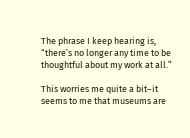The phrase I keep hearing is, “there’s no longer any time to be thoughtful about my work at all.”

This worries me quite a bit–it seems to me that museums are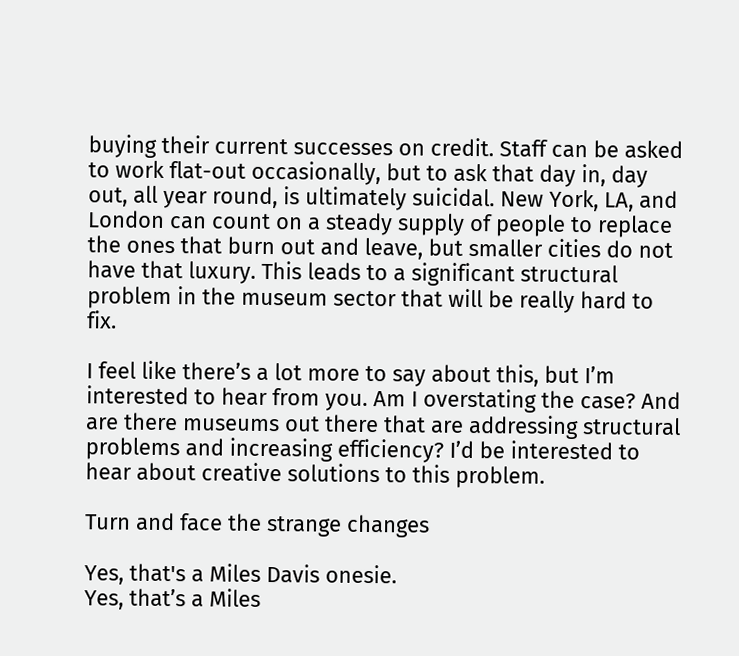buying their current successes on credit. Staff can be asked to work flat-out occasionally, but to ask that day in, day out, all year round, is ultimately suicidal. New York, LA, and London can count on a steady supply of people to replace the ones that burn out and leave, but smaller cities do not have that luxury. This leads to a significant structural problem in the museum sector that will be really hard to fix.

I feel like there’s a lot more to say about this, but I’m interested to hear from you. Am I overstating the case? And are there museums out there that are addressing structural problems and increasing efficiency? I’d be interested to hear about creative solutions to this problem.

Turn and face the strange changes

Yes, that's a Miles Davis onesie.
Yes, that’s a Miles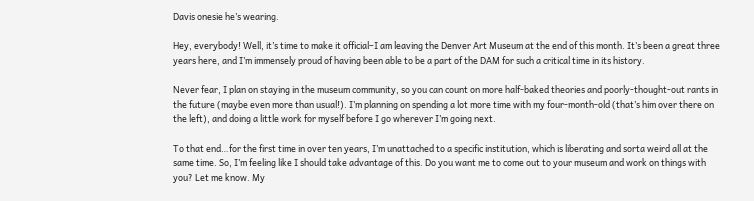Davis onesie he’s wearing.

Hey, everybody! Well, it’s time to make it official–I am leaving the Denver Art Museum at the end of this month. It’s been a great three years here, and I’m immensely proud of having been able to be a part of the DAM for such a critical time in its history.

Never fear, I plan on staying in the museum community, so you can count on more half-baked theories and poorly-thought-out rants in the future (maybe even more than usual!). I’m planning on spending a lot more time with my four-month-old (that’s him over there on the left), and doing a little work for myself before I go wherever I’m going next.

To that end…for the first time in over ten years, I’m unattached to a specific institution, which is liberating and sorta weird all at the same time. So, I’m feeling like I should take advantage of this. Do you want me to come out to your museum and work on things with you? Let me know. My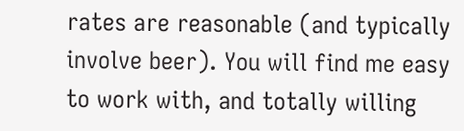rates are reasonable (and typically involve beer). You will find me easy to work with, and totally willing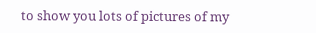to show you lots of pictures of my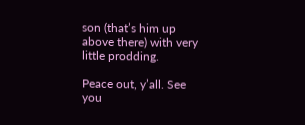son (that’s him up above there) with very little prodding.

Peace out, y’all. See you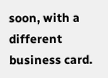soon, with a different business card.